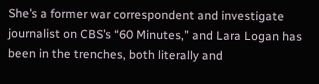She’s a former war correspondent and investigate journalist on CBS’s “60 Minutes,” and Lara Logan has been in the trenches, both literally and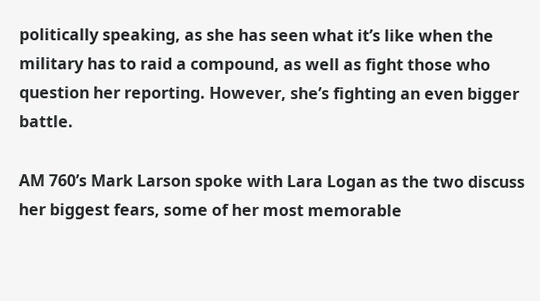politically speaking, as she has seen what it’s like when the military has to raid a compound, as well as fight those who question her reporting. However, she’s fighting an even bigger battle.

AM 760’s Mark Larson spoke with Lara Logan as the two discuss her biggest fears, some of her most memorable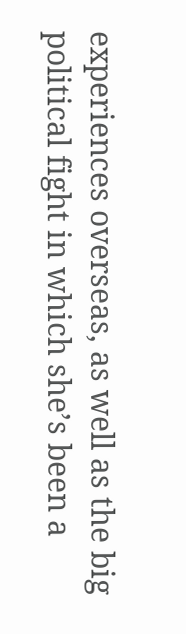experiences overseas, as well as the big political fight in which she’s been a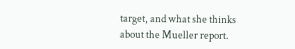target, and what she thinks about the Mueller report.